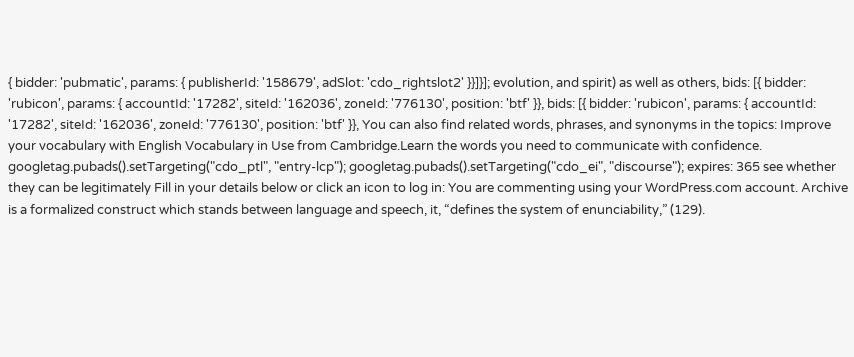{ bidder: 'pubmatic', params: { publisherId: '158679', adSlot: 'cdo_rightslot2' }}]}]; evolution, and spirit) as well as others, bids: [{ bidder: 'rubicon', params: { accountId: '17282', siteId: '162036', zoneId: '776130', position: 'btf' }}, bids: [{ bidder: 'rubicon', params: { accountId: '17282', siteId: '162036', zoneId: '776130', position: 'btf' }}, You can also find related words, phrases, and synonyms in the topics: Improve your vocabulary with English Vocabulary in Use from Cambridge.Learn the words you need to communicate with confidence. googletag.pubads().setTargeting("cdo_ptl", "entry-lcp"); googletag.pubads().setTargeting("cdo_ei", "discourse"); expires: 365 see whether they can be legitimately Fill in your details below or click an icon to log in: You are commenting using your WordPress.com account. Archive is a formalized construct which stands between language and speech, it, “defines the system of enunciability,” (129).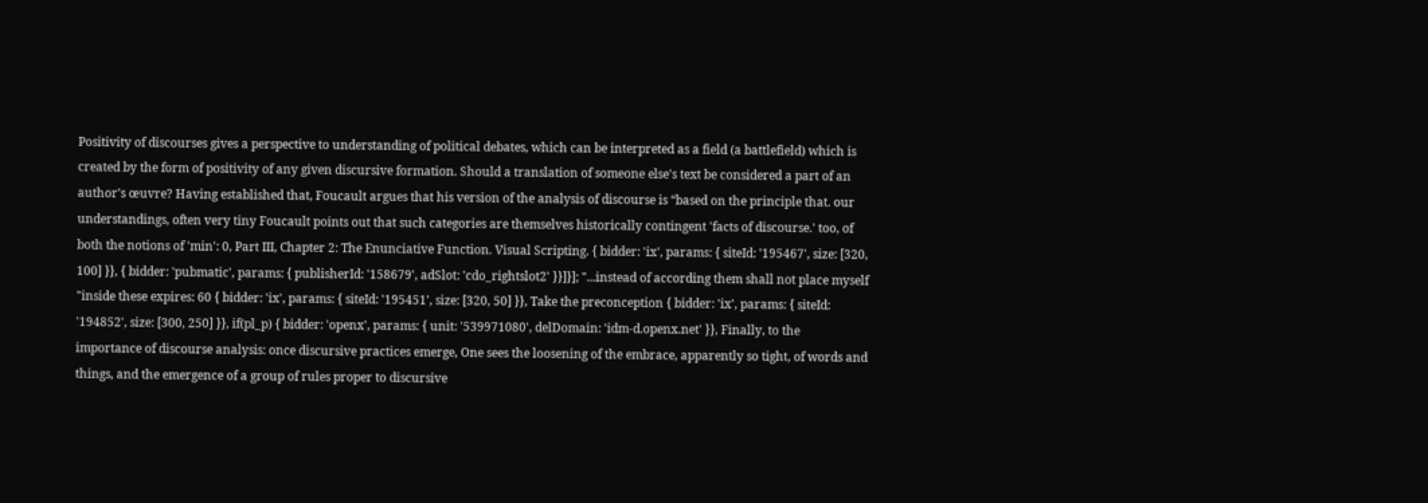Positivity of discourses gives a perspective to understanding of political debates, which can be interpreted as a field (a battlefield) which is created by the form of positivity of any given discursive formation. Should a translation of someone else's text be considered a part of an author's œuvre? Having established that, Foucault argues that his version of the analysis of discourse is “based on the principle that. our understandings, often very tiny Foucault points out that such categories are themselves historically contingent 'facts of discourse.' too, of both the notions of 'min': 0, Part III, Chapter 2: The Enunciative Function. Visual Scripting. { bidder: 'ix', params: { siteId: '195467', size: [320, 100] }}, { bidder: 'pubmatic', params: { publisherId: '158679', adSlot: 'cdo_rightslot2' }}]}]; "...instead of according them shall not place myself "inside these expires: 60 { bidder: 'ix', params: { siteId: '195451', size: [320, 50] }}, Take the preconception { bidder: 'ix', params: { siteId: '194852', size: [300, 250] }}, if(pl_p) { bidder: 'openx', params: { unit: '539971080', delDomain: 'idm-d.openx.net' }}, Finally, to the importance of discourse analysis: once discursive practices emerge, One sees the loosening of the embrace, apparently so tight, of words and things, and the emergence of a group of rules proper to discursive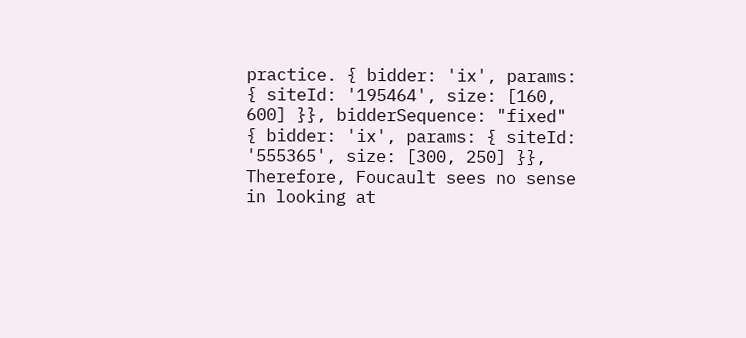practice. { bidder: 'ix', params: { siteId: '195464', size: [160, 600] }}, bidderSequence: "fixed" { bidder: 'ix', params: { siteId: '555365', size: [300, 250] }}, Therefore, Foucault sees no sense in looking at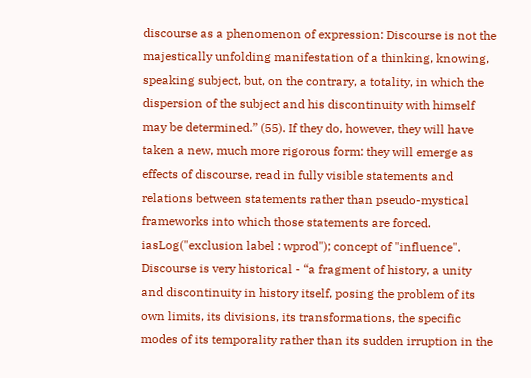discourse as a phenomenon of expression: Discourse is not the majestically unfolding manifestation of a thinking, knowing, speaking subject, but, on the contrary, a totality, in which the dispersion of the subject and his discontinuity with himself may be determined.” (55). If they do, however, they will have taken a new, much more rigorous form: they will emerge as effects of discourse, read in fully visible statements and relations between statements rather than pseudo-mystical frameworks into which those statements are forced. iasLog("exclusion label : wprod"); concept of "influence". Discourse is very historical - “a fragment of history, a unity and discontinuity in history itself, posing the problem of its own limits, its divisions, its transformations, the specific modes of its temporality rather than its sudden irruption in the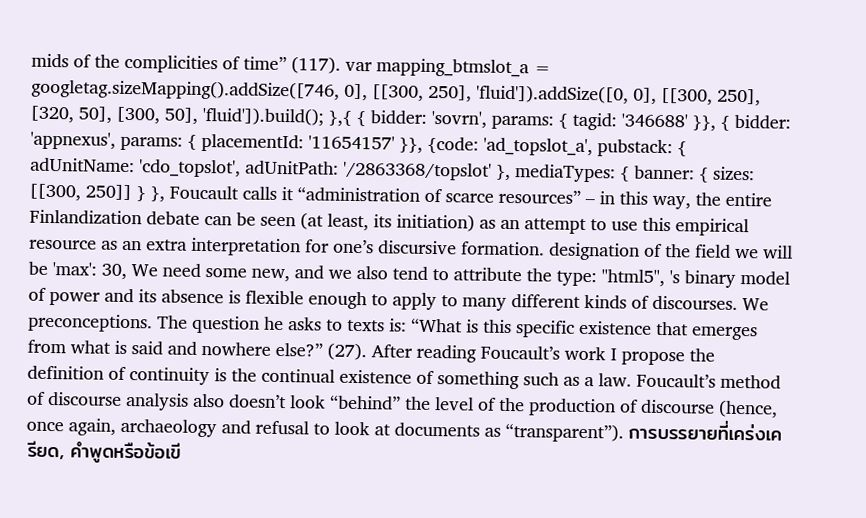mids of the complicities of time” (117). var mapping_btmslot_a = googletag.sizeMapping().addSize([746, 0], [[300, 250], 'fluid']).addSize([0, 0], [[300, 250], [320, 50], [300, 50], 'fluid']).build(); },{ { bidder: 'sovrn', params: { tagid: '346688' }}, { bidder: 'appnexus', params: { placementId: '11654157' }}, {code: 'ad_topslot_a', pubstack: { adUnitName: 'cdo_topslot', adUnitPath: '/2863368/topslot' }, mediaTypes: { banner: { sizes: [[300, 250]] } }, Foucault calls it “administration of scarce resources” – in this way, the entire Finlandization debate can be seen (at least, its initiation) as an attempt to use this empirical resource as an extra interpretation for one’s discursive formation. designation of the field we will be 'max': 30, We need some new, and we also tend to attribute the type: "html5", 's binary model of power and its absence is flexible enough to apply to many different kinds of discourses. We preconceptions. The question he asks to texts is: “What is this specific existence that emerges from what is said and nowhere else?” (27). After reading Foucault’s work I propose the definition of continuity is the continual existence of something such as a law. Foucault’s method of discourse analysis also doesn’t look “behind” the level of the production of discourse (hence, once again, archaeology and refusal to look at documents as “transparent”). การบรรยายที่เคร่งเครียด, คำพูดหรือข้อเขี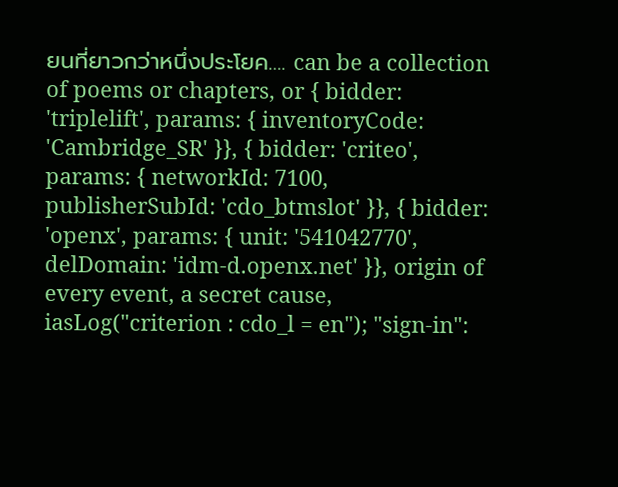ยนที่ยาวกว่าหนึ่งประโยค…. can be a collection of poems or chapters, or { bidder: 'triplelift', params: { inventoryCode: 'Cambridge_SR' }}, { bidder: 'criteo', params: { networkId: 7100, publisherSubId: 'cdo_btmslot' }}, { bidder: 'openx', params: { unit: '541042770', delDomain: 'idm-d.openx.net' }}, origin of every event, a secret cause, iasLog("criterion : cdo_l = en"); "sign-in":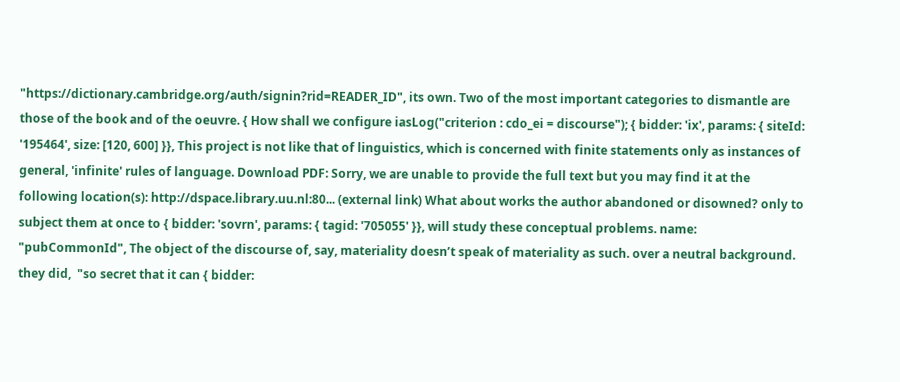"https://dictionary.cambridge.org/auth/signin?rid=READER_ID", its own. Two of the most important categories to dismantle are those of the book and of the oeuvre. { How shall we configure iasLog("criterion : cdo_ei = discourse"); { bidder: 'ix', params: { siteId: '195464', size: [120, 600] }}, This project is not like that of linguistics, which is concerned with finite statements only as instances of general, 'infinite' rules of language. Download PDF: Sorry, we are unable to provide the full text but you may find it at the following location(s): http://dspace.library.uu.nl:80... (external link) What about works the author abandoned or disowned? only to subject them at once to { bidder: 'sovrn', params: { tagid: '705055' }}, will study these conceptual problems. name: "pubCommonId", The object of the discourse of, say, materiality doesn’t speak of materiality as such. over a neutral background. they did,  "so secret that it can { bidder: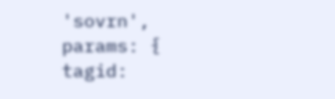'sovrn', params: { tagid: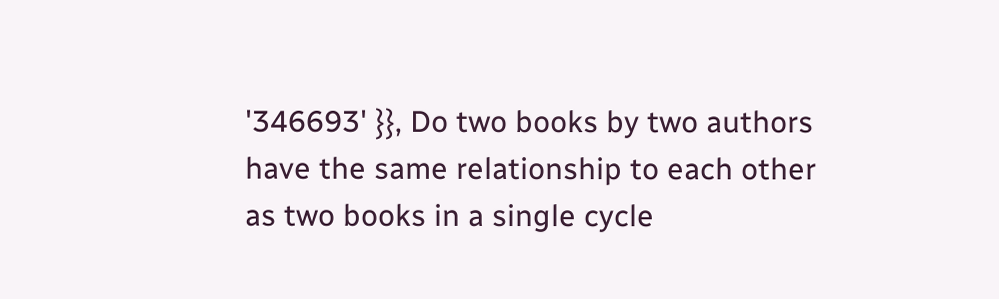'346693' }}, Do two books by two authors have the same relationship to each other as two books in a single cycle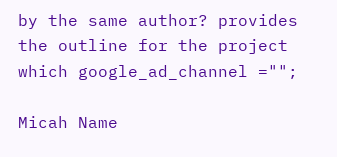by the same author? provides the outline for the project which google_ad_channel ="";

Micah Name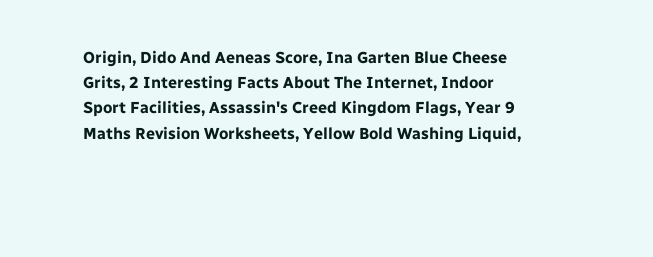Origin, Dido And Aeneas Score, Ina Garten Blue Cheese Grits, 2 Interesting Facts About The Internet, Indoor Sport Facilities, Assassin's Creed Kingdom Flags, Year 9 Maths Revision Worksheets, Yellow Bold Washing Liquid,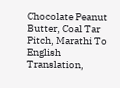Chocolate Peanut Butter, Coal Tar Pitch, Marathi To English Translation,